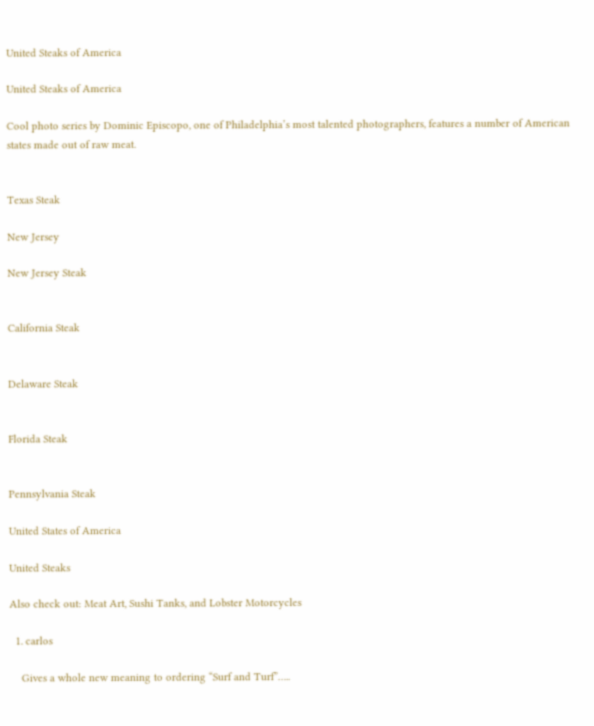United Steaks of America

United Steaks of America

Cool photo series by Dominic Episcopo, one of Philadelphia’s most talented photographers, features a number of American states made out of raw meat.


Texas Steak

New Jersey

New Jersey Steak


California Steak


Delaware Steak


Florida Steak


Pennsylvania Steak

United States of America

United Steaks

Also check out: Meat Art, Sushi Tanks, and Lobster Motorcycles

  1. carlos

    Gives a whole new meaning to ordering “Surf and Turf”…..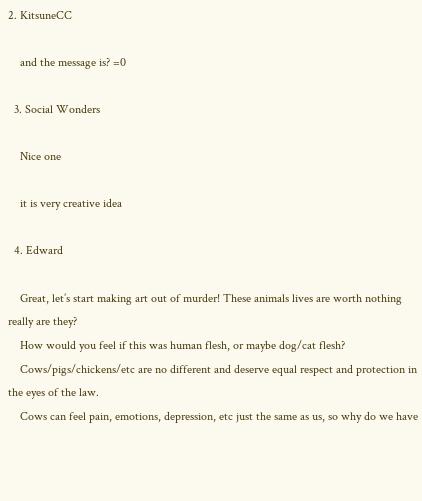2. KitsuneCC

    and the message is? =0

  3. Social Wonders

    Nice one

    it is very creative idea

  4. Edward

    Great, let’s start making art out of murder! These animals lives are worth nothing really are they?
    How would you feel if this was human flesh, or maybe dog/cat flesh?
    Cows/pigs/chickens/etc are no different and deserve equal respect and protection in the eyes of the law.
    Cows can feel pain, emotions, depression, etc just the same as us, so why do we have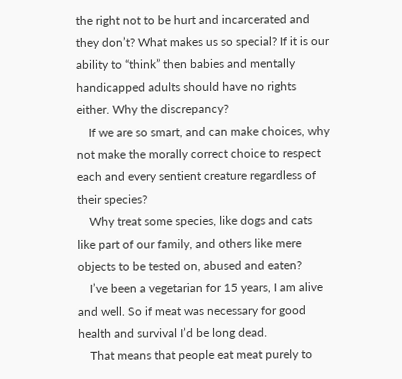the right not to be hurt and incarcerated and they don’t? What makes us so special? If it is our ability to “think” then babies and mentally handicapped adults should have no rights either. Why the discrepancy?
    If we are so smart, and can make choices, why not make the morally correct choice to respect each and every sentient creature regardless of their species?
    Why treat some species, like dogs and cats like part of our family, and others like mere objects to be tested on, abused and eaten?
    I’ve been a vegetarian for 15 years, I am alive and well. So if meat was necessary for good health and survival I’d be long dead.
    That means that people eat meat purely to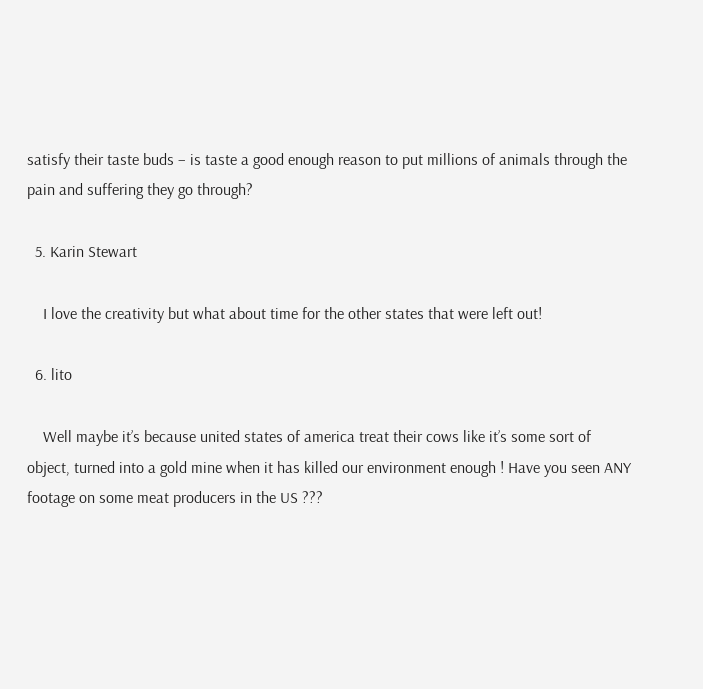satisfy their taste buds – is taste a good enough reason to put millions of animals through the pain and suffering they go through?

  5. Karin Stewart

    I love the creativity but what about time for the other states that were left out!

  6. lito

    Well maybe it’s because united states of america treat their cows like it’s some sort of object, turned into a gold mine when it has killed our environment enough ! Have you seen ANY footage on some meat producers in the US ???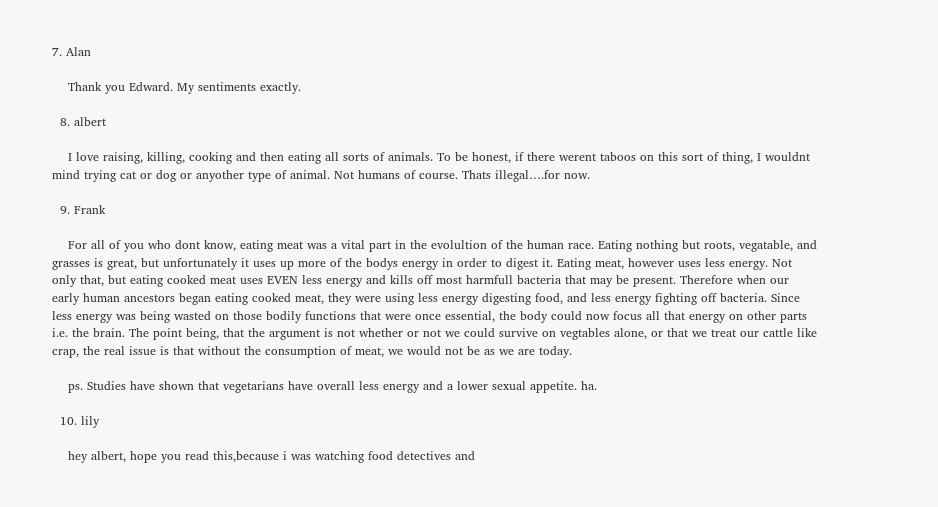7. Alan

    Thank you Edward. My sentiments exactly.

  8. albert

    I love raising, killing, cooking and then eating all sorts of animals. To be honest, if there werent taboos on this sort of thing, I wouldnt mind trying cat or dog or anyother type of animal. Not humans of course. Thats illegal….for now.

  9. Frank

    For all of you who dont know, eating meat was a vital part in the evolultion of the human race. Eating nothing but roots, vegatable, and grasses is great, but unfortunately it uses up more of the bodys energy in order to digest it. Eating meat, however uses less energy. Not only that, but eating cooked meat uses EVEN less energy and kills off most harmfull bacteria that may be present. Therefore when our early human ancestors began eating cooked meat, they were using less energy digesting food, and less energy fighting off bacteria. Since less energy was being wasted on those bodily functions that were once essential, the body could now focus all that energy on other parts i.e. the brain. The point being, that the argument is not whether or not we could survive on vegtables alone, or that we treat our cattle like crap, the real issue is that without the consumption of meat, we would not be as we are today.

    ps. Studies have shown that vegetarians have overall less energy and a lower sexual appetite. ha.

  10. lily

    hey albert, hope you read this,because i was watching food detectives and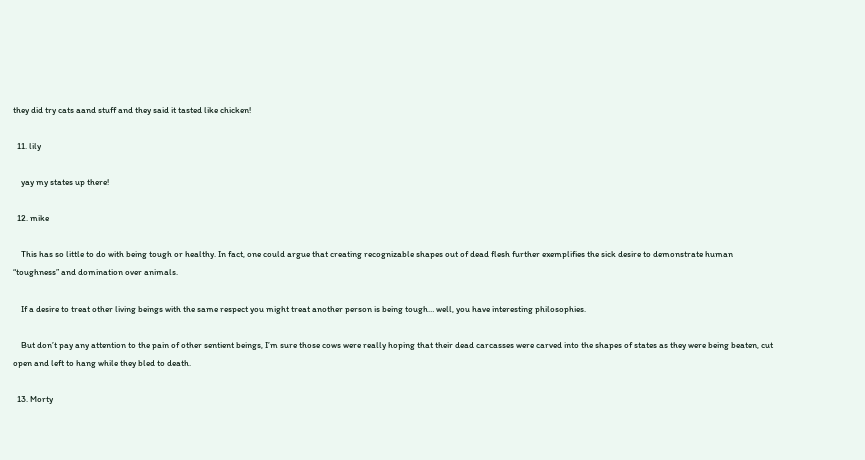they did try cats aand stuff and they said it tasted like chicken!

  11. lily

    yay my states up there!

  12. mike

    This has so little to do with being tough or healthy. In fact, one could argue that creating recognizable shapes out of dead flesh further exemplifies the sick desire to demonstrate human “toughness” and domination over animals.

    If a desire to treat other living beings with the same respect you might treat another person is being tough… well, you have interesting philosophies.

    But don’t pay any attention to the pain of other sentient beings, I’m sure those cows were really hoping that their dead carcasses were carved into the shapes of states as they were being beaten, cut open and left to hang while they bled to death.

  13. Morty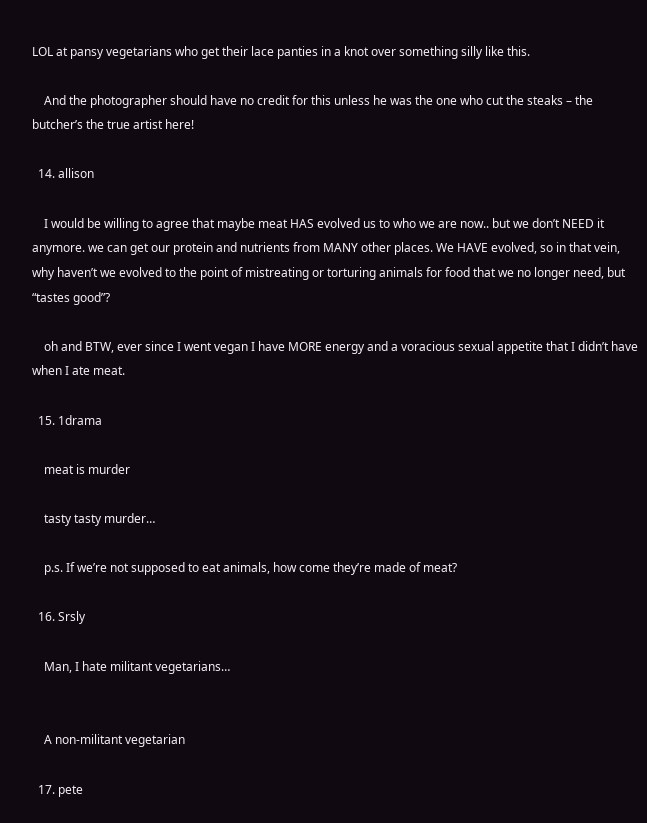LOL at pansy vegetarians who get their lace panties in a knot over something silly like this.

    And the photographer should have no credit for this unless he was the one who cut the steaks – the butcher’s the true artist here!

  14. allison

    I would be willing to agree that maybe meat HAS evolved us to who we are now.. but we don’t NEED it anymore. we can get our protein and nutrients from MANY other places. We HAVE evolved, so in that vein, why haven’t we evolved to the point of mistreating or torturing animals for food that we no longer need, but “tastes good”?

    oh and BTW, ever since I went vegan I have MORE energy and a voracious sexual appetite that I didn’t have when I ate meat.

  15. 1drama

    meat is murder

    tasty tasty murder…

    p.s. If we’re not supposed to eat animals, how come they’re made of meat?

  16. Srsly

    Man, I hate militant vegetarians…


    A non-militant vegetarian

  17. pete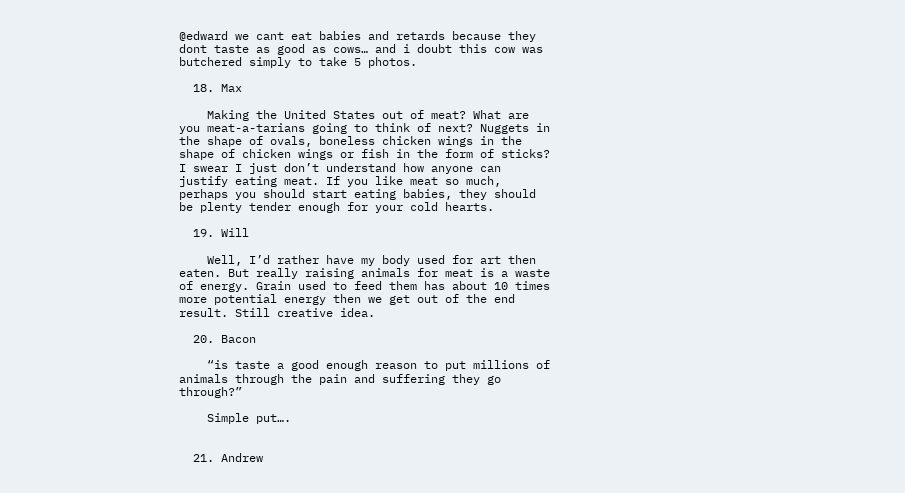@edward we cant eat babies and retards because they dont taste as good as cows… and i doubt this cow was butchered simply to take 5 photos.

  18. Max

    Making the United States out of meat? What are you meat-a-tarians going to think of next? Nuggets in the shape of ovals, boneless chicken wings in the shape of chicken wings or fish in the form of sticks? I swear I just don’t understand how anyone can justify eating meat. If you like meat so much, perhaps you should start eating babies, they should be plenty tender enough for your cold hearts.

  19. Will

    Well, I’d rather have my body used for art then eaten. But really raising animals for meat is a waste of energy. Grain used to feed them has about 10 times more potential energy then we get out of the end result. Still creative idea.

  20. Bacon

    “is taste a good enough reason to put millions of animals through the pain and suffering they go through?”

    Simple put….


  21. Andrew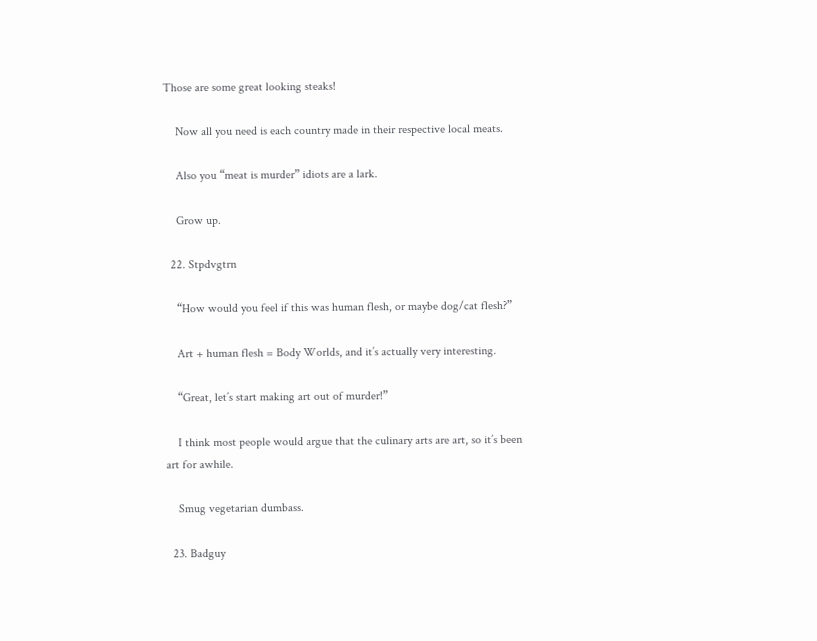Those are some great looking steaks!

    Now all you need is each country made in their respective local meats.

    Also you “meat is murder” idiots are a lark.

    Grow up.

  22. Stpdvgtrn

    “How would you feel if this was human flesh, or maybe dog/cat flesh?”

    Art + human flesh = Body Worlds, and it’s actually very interesting.

    “Great, let’s start making art out of murder!”

    I think most people would argue that the culinary arts are art, so it’s been art for awhile.

    Smug vegetarian dumbass.

  23. Badguy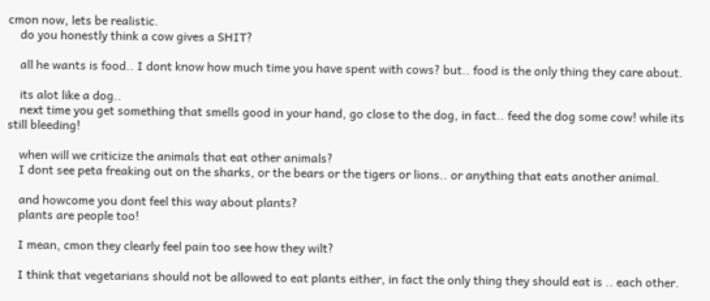cmon now, lets be realistic.
    do you honestly think a cow gives a SHIT?

    all he wants is food.. I dont know how much time you have spent with cows? but.. food is the only thing they care about.

    its alot like a dog..
    next time you get something that smells good in your hand, go close to the dog, in fact.. feed the dog some cow! while its still bleeding!

    when will we criticize the animals that eat other animals?
    I dont see peta freaking out on the sharks, or the bears or the tigers or lions.. or anything that eats another animal.

    and howcome you dont feel this way about plants?
    plants are people too!

    I mean, cmon they clearly feel pain too see how they wilt?

    I think that vegetarians should not be allowed to eat plants either, in fact the only thing they should eat is .. each other.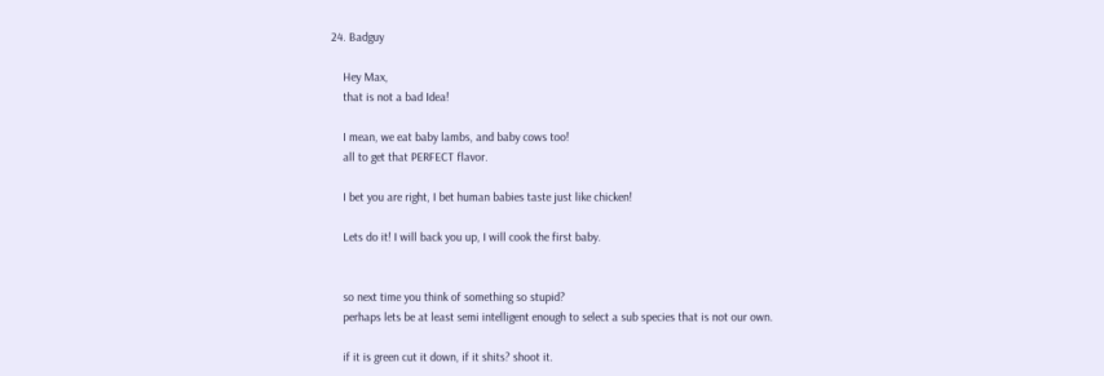24. Badguy

    Hey Max,
    that is not a bad Idea!

    I mean, we eat baby lambs, and baby cows too!
    all to get that PERFECT flavor.

    I bet you are right, I bet human babies taste just like chicken!

    Lets do it! I will back you up, I will cook the first baby.


    so next time you think of something so stupid?
    perhaps lets be at least semi intelligent enough to select a sub species that is not our own.

    if it is green cut it down, if it shits? shoot it.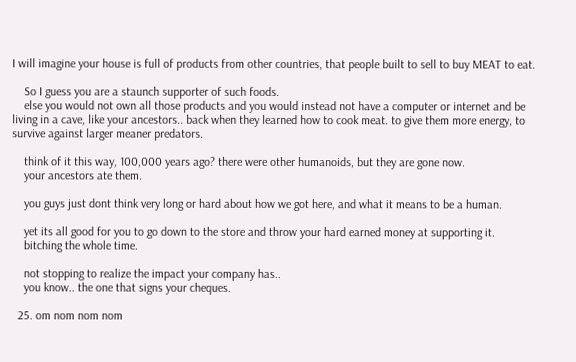I will imagine your house is full of products from other countries, that people built to sell to buy MEAT to eat.

    So I guess you are a staunch supporter of such foods.
    else you would not own all those products and you would instead not have a computer or internet and be living in a cave, like your ancestors.. back when they learned how to cook meat. to give them more energy, to survive against larger meaner predators.

    think of it this way, 100,000 years ago? there were other humanoids, but they are gone now.
    your ancestors ate them.

    you guys just dont think very long or hard about how we got here, and what it means to be a human.

    yet its all good for you to go down to the store and throw your hard earned money at supporting it.
    bitching the whole time.

    not stopping to realize the impact your company has..
    you know.. the one that signs your cheques.

  25. om nom nom nom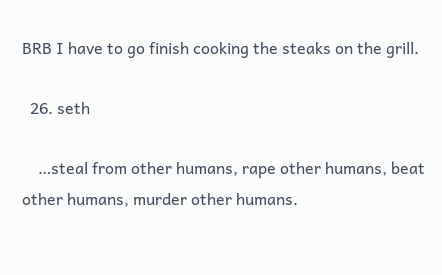BRB I have to go finish cooking the steaks on the grill.

  26. seth

    …steal from other humans, rape other humans, beat other humans, murder other humans.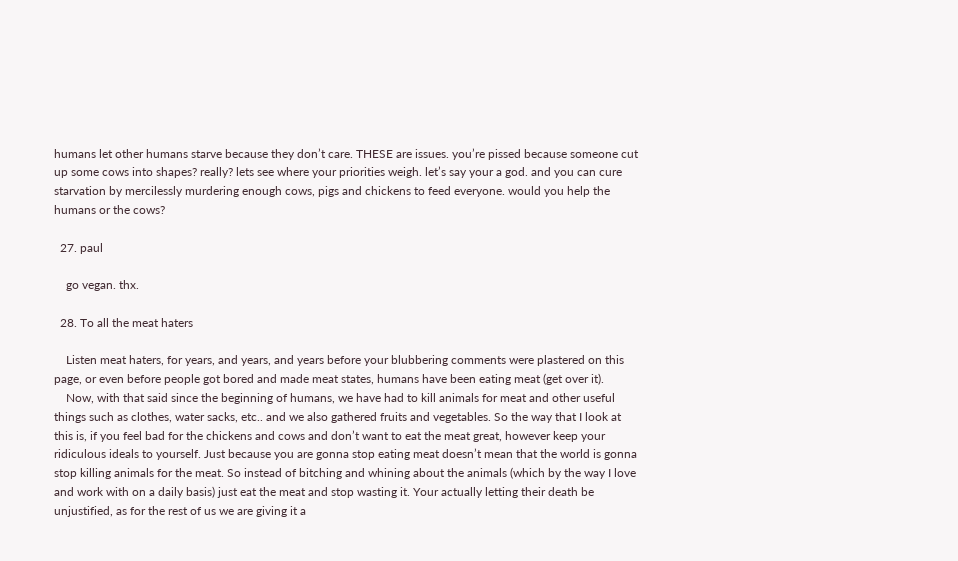humans let other humans starve because they don’t care. THESE are issues. you’re pissed because someone cut up some cows into shapes? really? lets see where your priorities weigh. let’s say your a god. and you can cure starvation by mercilessly murdering enough cows, pigs and chickens to feed everyone. would you help the humans or the cows?

  27. paul

    go vegan. thx.

  28. To all the meat haters

    Listen meat haters, for years, and years, and years before your blubbering comments were plastered on this page, or even before people got bored and made meat states, humans have been eating meat (get over it).
    Now, with that said since the beginning of humans, we have had to kill animals for meat and other useful things such as clothes, water sacks, etc.. and we also gathered fruits and vegetables. So the way that I look at this is, if you feel bad for the chickens and cows and don’t want to eat the meat great, however keep your ridiculous ideals to yourself. Just because you are gonna stop eating meat doesn’t mean that the world is gonna stop killing animals for the meat. So instead of bitching and whining about the animals (which by the way I love and work with on a daily basis) just eat the meat and stop wasting it. Your actually letting their death be unjustified, as for the rest of us we are giving it a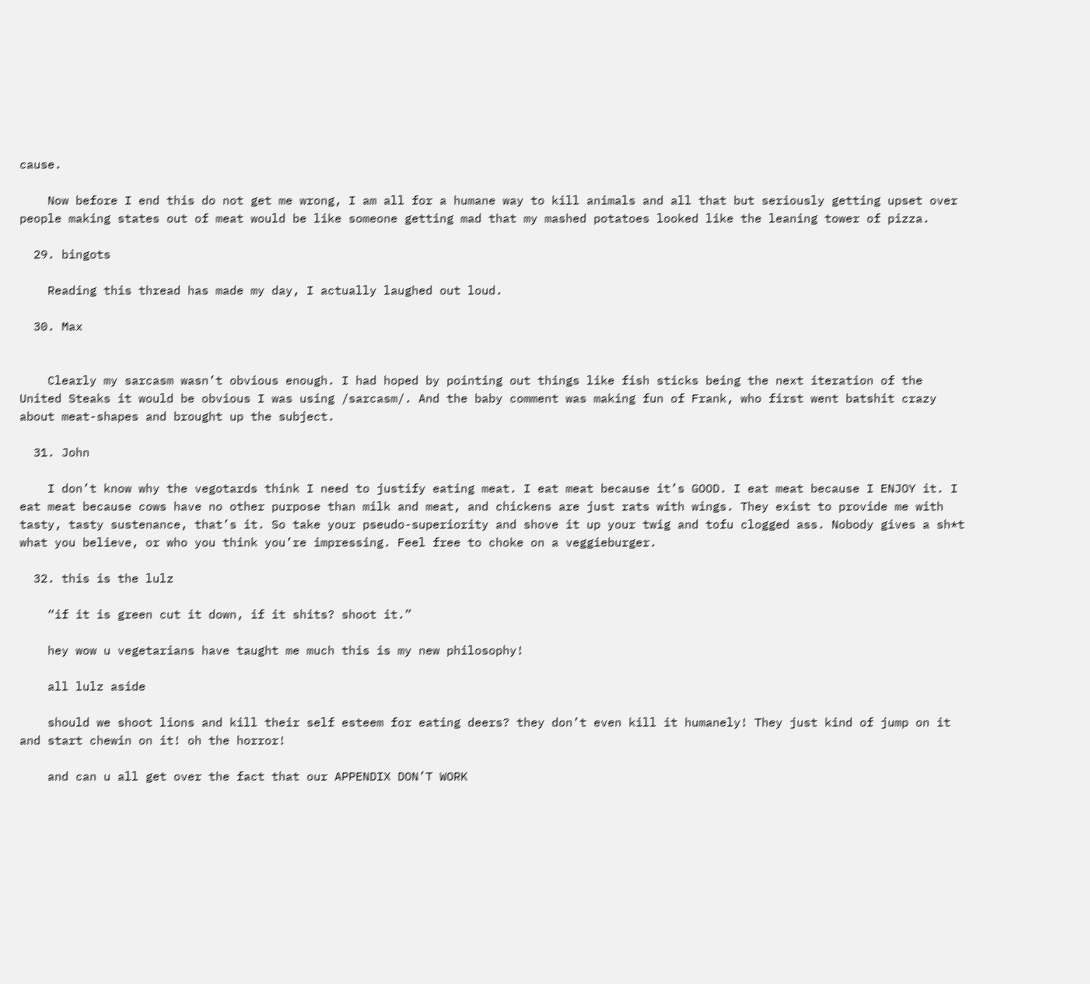cause.

    Now before I end this do not get me wrong, I am all for a humane way to kill animals and all that but seriously getting upset over people making states out of meat would be like someone getting mad that my mashed potatoes looked like the leaning tower of pizza.

  29. bingots

    Reading this thread has made my day, I actually laughed out loud.

  30. Max


    Clearly my sarcasm wasn’t obvious enough. I had hoped by pointing out things like fish sticks being the next iteration of the United Steaks it would be obvious I was using /sarcasm/. And the baby comment was making fun of Frank, who first went batshit crazy about meat-shapes and brought up the subject.

  31. John

    I don’t know why the vegotards think I need to justify eating meat. I eat meat because it’s GOOD. I eat meat because I ENJOY it. I eat meat because cows have no other purpose than milk and meat, and chickens are just rats with wings. They exist to provide me with tasty, tasty sustenance, that’s it. So take your pseudo-superiority and shove it up your twig and tofu clogged ass. Nobody gives a sh*t what you believe, or who you think you’re impressing. Feel free to choke on a veggieburger.

  32. this is the lulz

    “if it is green cut it down, if it shits? shoot it.”

    hey wow u vegetarians have taught me much this is my new philosophy!

    all lulz aside

    should we shoot lions and kill their self esteem for eating deers? they don’t even kill it humanely! They just kind of jump on it and start chewin on it! oh the horror!

    and can u all get over the fact that our APPENDIX DON’T WORK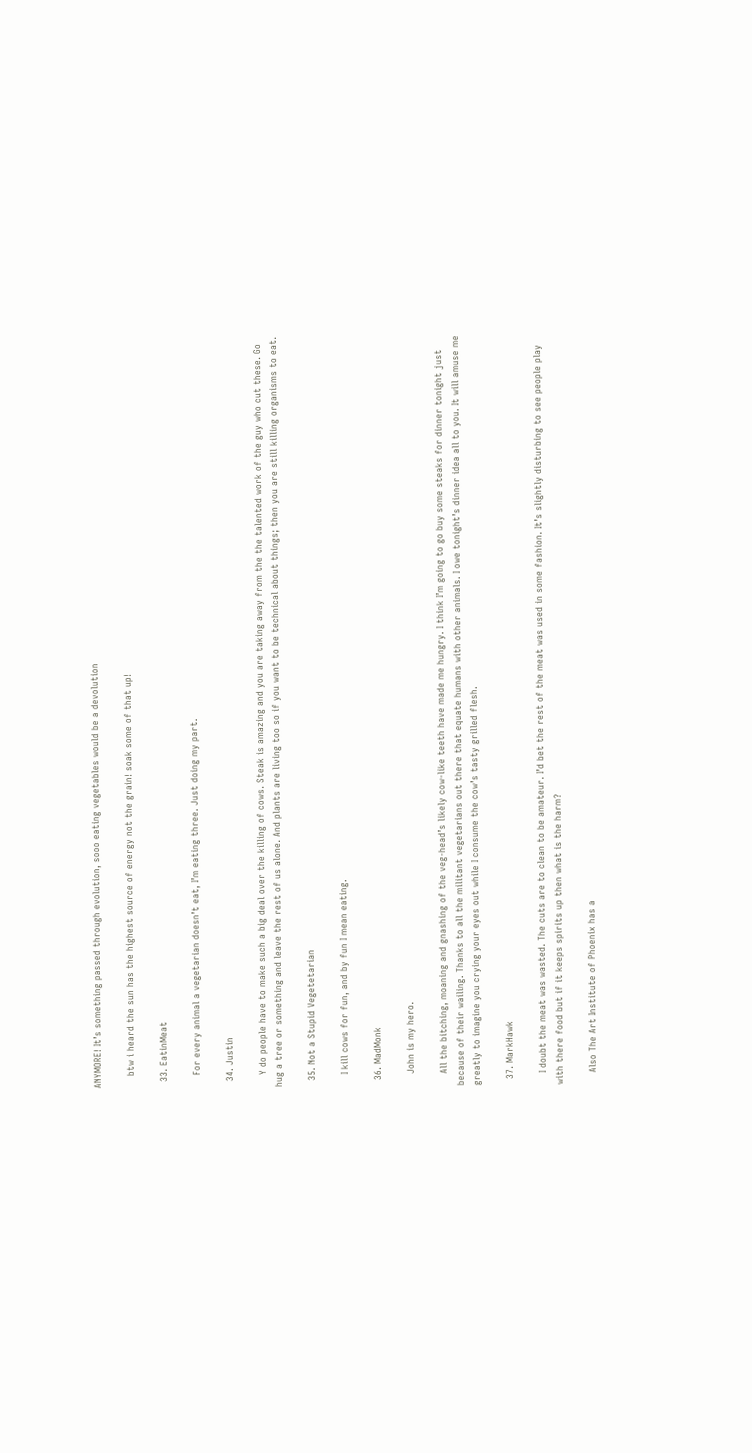ANYMORE! It’s something passed through evolution, sooo eating vegetables would be a devolution

    btw i heard the sun has the highest source of energy not the grain! soak some of that up!

  33. EatinMeat

    For every animal a vegetarian doesn’t eat, I’m eating three. Just doing my part.

  34. Justin

    Y do people have to make such a big deal over the killing of cows. Steak is amazing and you are taking away from the the talented work of the guy who cut these. Go hug a tree or something and leave the rest of us alone. And plants are living too so if you want to be technical about things; then you are still killing organisms to eat.

  35. Not a Stupid Vegetetarian

    I kill cows for fun, and by fun I mean eating.

  36. MadMonk

    John is my hero.

    All the bitching, moaning and gnashing of the veg-head’s likely cow-like teeth have made me hungry. I think I’m going to go buy some steaks for dinner tonight just because of their wailing. Thanks to all the militant vegetarians out there that equate humans with other animals. I owe tonight’s dinner idea all to you. It will amuse me greatly to imagine you crying your eyes out while I consume the cow’s tasty grilled flesh.

  37. MarkHawk

    I doubt the meat was wasted. The cuts are to clean to be amateur. I’d bet the rest of the meat was used in some fashion. It’s slightly disturbing to see people play with there food but if it keeps spirits up then what is the harm?

    Also The Art Institute of Phoenix has a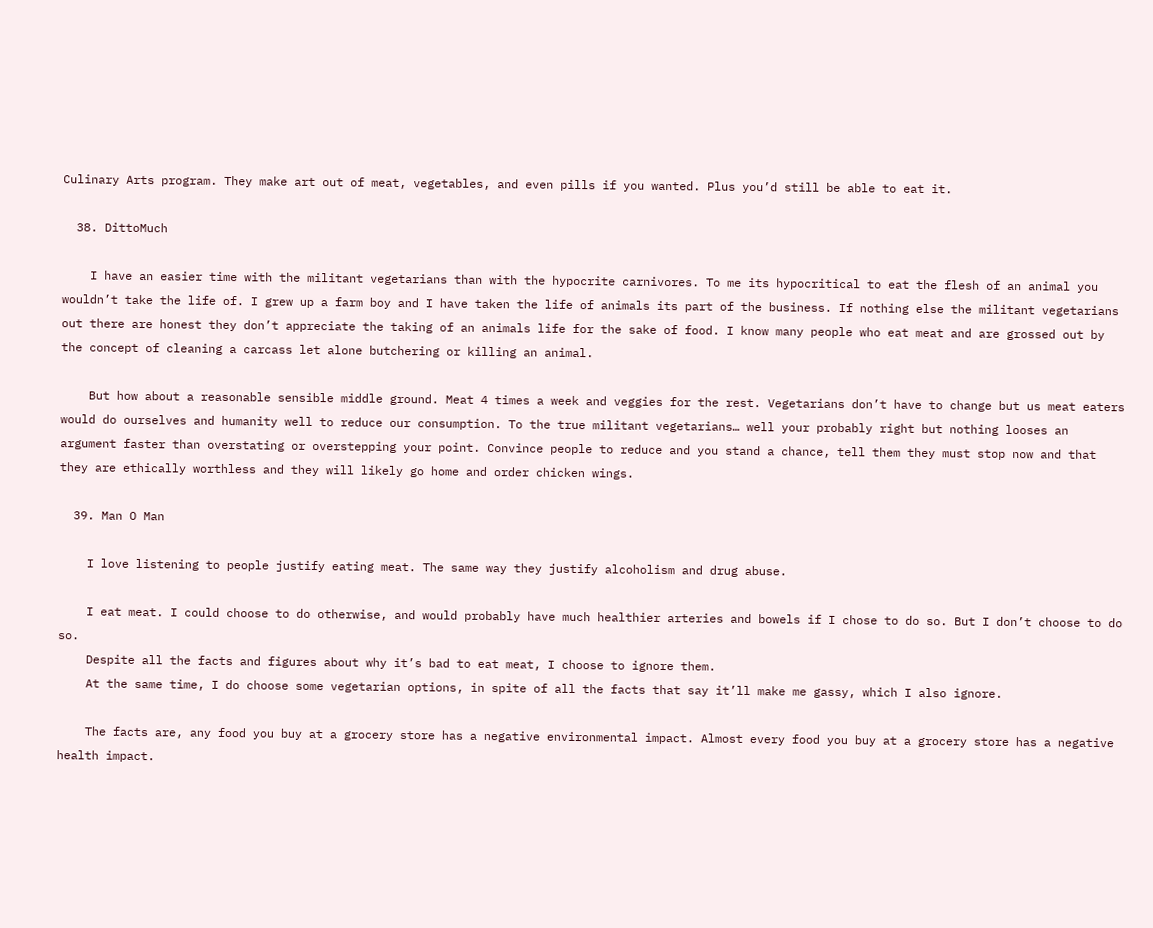Culinary Arts program. They make art out of meat, vegetables, and even pills if you wanted. Plus you’d still be able to eat it.

  38. DittoMuch

    I have an easier time with the militant vegetarians than with the hypocrite carnivores. To me its hypocritical to eat the flesh of an animal you wouldn’t take the life of. I grew up a farm boy and I have taken the life of animals its part of the business. If nothing else the militant vegetarians out there are honest they don’t appreciate the taking of an animals life for the sake of food. I know many people who eat meat and are grossed out by the concept of cleaning a carcass let alone butchering or killing an animal.

    But how about a reasonable sensible middle ground. Meat 4 times a week and veggies for the rest. Vegetarians don’t have to change but us meat eaters would do ourselves and humanity well to reduce our consumption. To the true militant vegetarians… well your probably right but nothing looses an argument faster than overstating or overstepping your point. Convince people to reduce and you stand a chance, tell them they must stop now and that they are ethically worthless and they will likely go home and order chicken wings.

  39. Man O Man

    I love listening to people justify eating meat. The same way they justify alcoholism and drug abuse.

    I eat meat. I could choose to do otherwise, and would probably have much healthier arteries and bowels if I chose to do so. But I don’t choose to do so.
    Despite all the facts and figures about why it’s bad to eat meat, I choose to ignore them.
    At the same time, I do choose some vegetarian options, in spite of all the facts that say it’ll make me gassy, which I also ignore.

    The facts are, any food you buy at a grocery store has a negative environmental impact. Almost every food you buy at a grocery store has a negative health impact.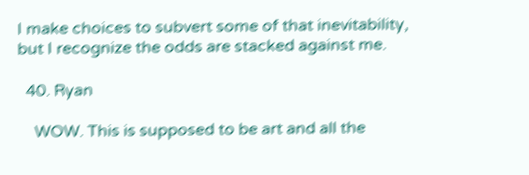I make choices to subvert some of that inevitability, but I recognize the odds are stacked against me.

  40. Ryan

    WOW. This is supposed to be art and all the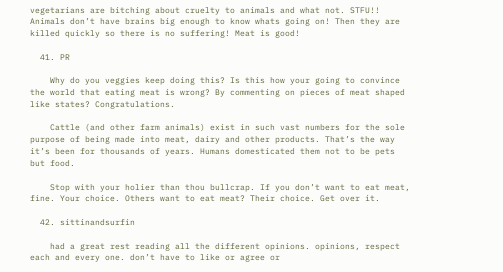vegetarians are bitching about cruelty to animals and what not. STFU!! Animals don’t have brains big enough to know whats going on! Then they are killed quickly so there is no suffering! Meat is good!

  41. PR

    Why do you veggies keep doing this? Is this how your going to convince the world that eating meat is wrong? By commenting on pieces of meat shaped like states? Congratulations.

    Cattle (and other farm animals) exist in such vast numbers for the sole purpose of being made into meat, dairy and other products. That’s the way it’s been for thousands of years. Humans domesticated them not to be pets but food.

    Stop with your holier than thou bullcrap. If you don’t want to eat meat, fine. Your choice. Others want to eat meat? Their choice. Get over it.

  42. sittinandsurfin

    had a great rest reading all the different opinions. opinions, respect each and every one. don’t have to like or agree or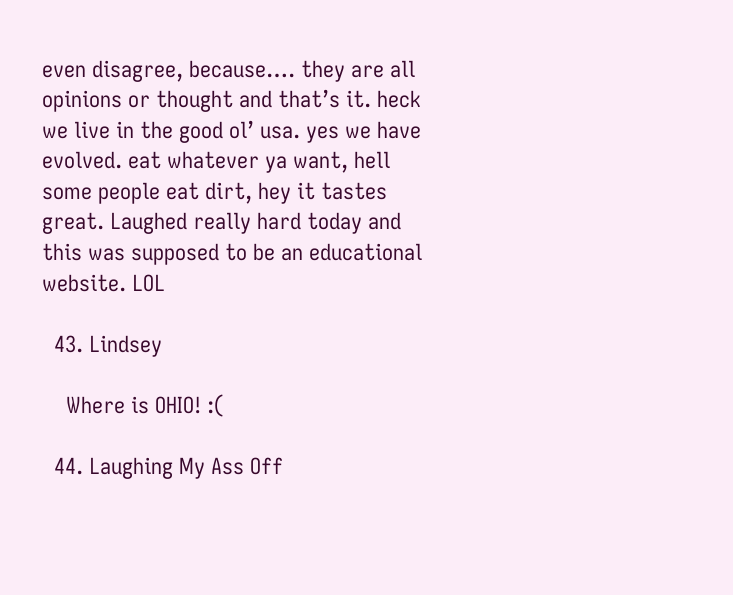even disagree, because…. they are all opinions or thought and that’s it. heck we live in the good ol’ usa. yes we have evolved. eat whatever ya want, hell some people eat dirt, hey it tastes great. Laughed really hard today and this was supposed to be an educational website. LOL

  43. Lindsey

    Where is OHIO! :(

  44. Laughing My Ass Off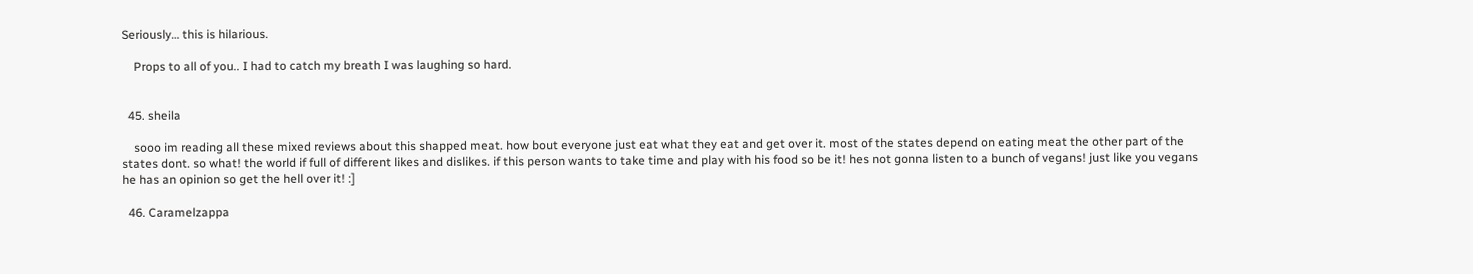Seriously… this is hilarious.

    Props to all of you.. I had to catch my breath I was laughing so hard.


  45. sheila

    sooo im reading all these mixed reviews about this shapped meat. how bout everyone just eat what they eat and get over it. most of the states depend on eating meat the other part of the states dont. so what! the world if full of different likes and dislikes. if this person wants to take time and play with his food so be it! hes not gonna listen to a bunch of vegans! just like you vegans he has an opinion so get the hell over it! :]

  46. Caramelzappa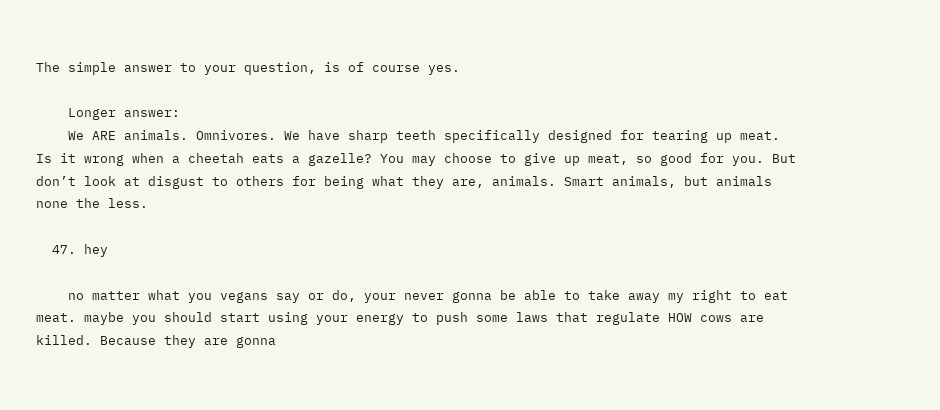The simple answer to your question, is of course yes.

    Longer answer:
    We ARE animals. Omnivores. We have sharp teeth specifically designed for tearing up meat. Is it wrong when a cheetah eats a gazelle? You may choose to give up meat, so good for you. But don’t look at disgust to others for being what they are, animals. Smart animals, but animals none the less.

  47. hey

    no matter what you vegans say or do, your never gonna be able to take away my right to eat meat. maybe you should start using your energy to push some laws that regulate HOW cows are killed. Because they are gonna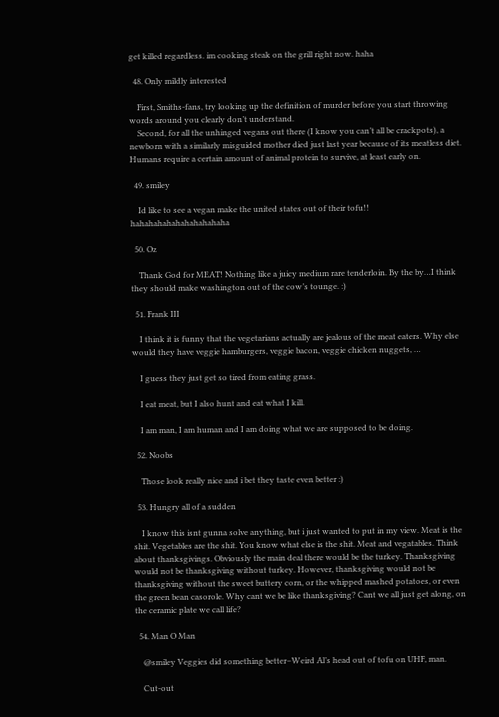get killed regardless. im cooking steak on the grill right now. haha

  48. Only mildly interested

    First, Smiths-fans, try looking up the definition of murder before you start throwing words around you clearly don’t understand.
    Second, for all the unhinged vegans out there (I know you can’t all be crackpots), a newborn with a similarly misguided mother died just last year because of its meatless diet. Humans require a certain amount of animal protein to survive, at least early on.

  49. smiley

    Id like to see a vegan make the united states out of their tofu!! hahahahahahahahahahaha

  50. Oz

    Thank God for MEAT! Nothing like a juicy medium rare tenderloin. By the by…I think they should make washington out of the cow’s tounge. :)

  51. Frank III

    I think it is funny that the vegetarians actually are jealous of the meat eaters. Why else would they have veggie hamburgers, veggie bacon, veggie chicken nuggets, …

    I guess they just get so tired from eating grass.

    I eat meat, but I also hunt and eat what I kill.

    I am man, I am human and I am doing what we are supposed to be doing.

  52. Noobs

    Those look really nice and i bet they taste even better :)

  53. Hungry all of a sudden

    I know this isnt gunna solve anything, but i just wanted to put in my view. Meat is the shit. Vegetables are the shit. You know what else is the shit. Meat and vegatables. Think about thanksgivings. Obviously the main deal there would be the turkey. Thanksgiving would not be thanksgiving without turkey. However, thanksgiving would not be thanksgiving without the sweet buttery corn, or the whipped mashed potatoes, or even the green bean casorole. Why cant we be like thanksgiving? Cant we all just get along, on the ceramic plate we call life?

  54. Man O Man

    @smiley Veggies did something better–Weird Al’s head out of tofu on UHF, man.

    Cut-out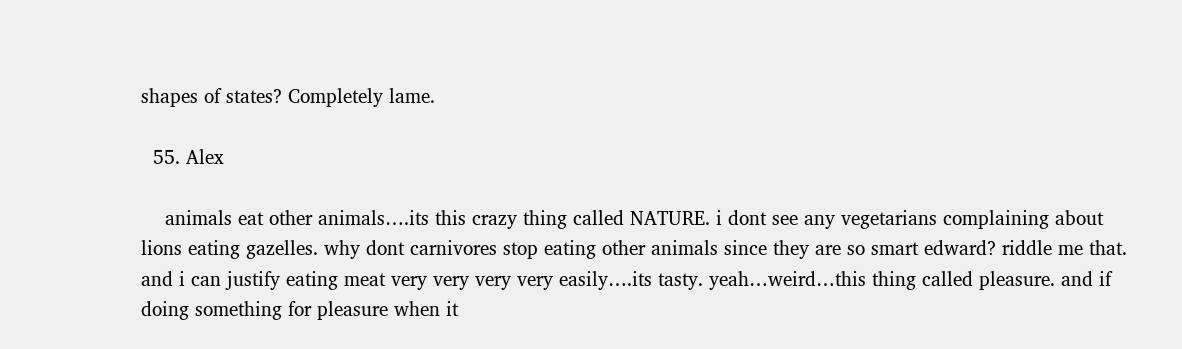shapes of states? Completely lame.

  55. Alex

    animals eat other animals….its this crazy thing called NATURE. i dont see any vegetarians complaining about lions eating gazelles. why dont carnivores stop eating other animals since they are so smart edward? riddle me that. and i can justify eating meat very very very very easily….its tasty. yeah…weird…this thing called pleasure. and if doing something for pleasure when it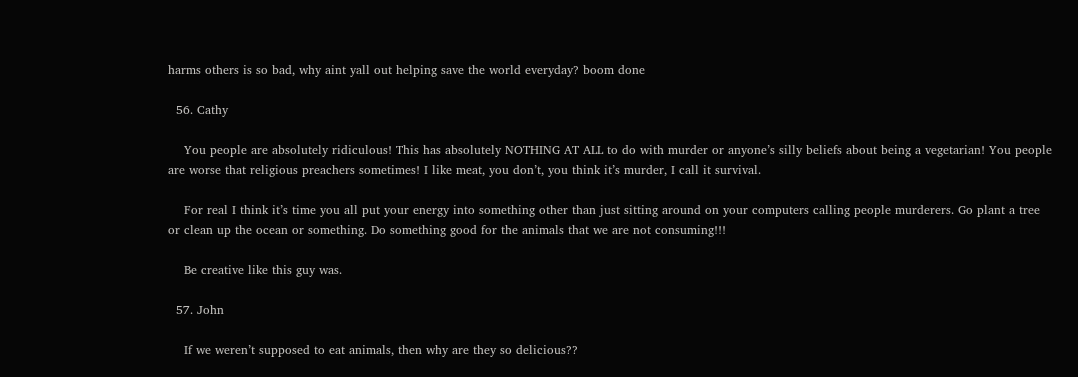harms others is so bad, why aint yall out helping save the world everyday? boom done

  56. Cathy

    You people are absolutely ridiculous! This has absolutely NOTHING AT ALL to do with murder or anyone’s silly beliefs about being a vegetarian! You people are worse that religious preachers sometimes! I like meat, you don’t, you think it’s murder, I call it survival.

    For real I think it’s time you all put your energy into something other than just sitting around on your computers calling people murderers. Go plant a tree or clean up the ocean or something. Do something good for the animals that we are not consuming!!!

    Be creative like this guy was.

  57. John

    If we weren’t supposed to eat animals, then why are they so delicious??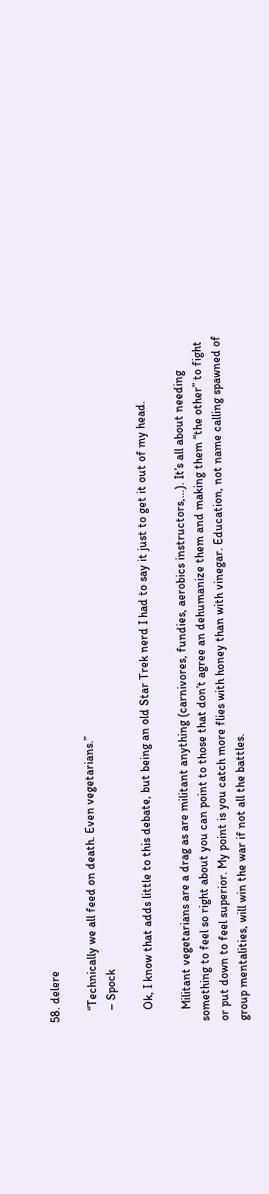58. delere

    “Technically we all feed on death. Even vegetarians.”
    – Spock

    Ok, I know that adds little to this debate, but being an old Star Trek nerd I had to say it just to get it out of my head.

    Militant vegetarians are a drag as are militant anything (carnivores, fundies, aerobics instructors,…). It’s all about needing something to feel so right about you can point to those that don’t agree an dehumanize them and making them “the other” to fight or put down to feel superior. My point is you catch more flies with honey than with vinegar. Education, not name calling spawned of group mentalities, will win the war if not all the battles.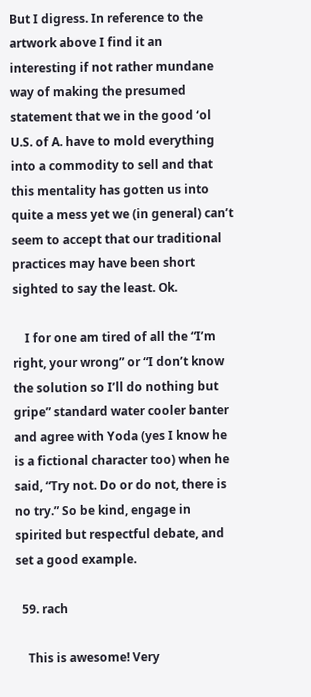But I digress. In reference to the artwork above I find it an interesting if not rather mundane way of making the presumed statement that we in the good ‘ol U.S. of A. have to mold everything into a commodity to sell and that this mentality has gotten us into quite a mess yet we (in general) can’t seem to accept that our traditional practices may have been short sighted to say the least. Ok.

    I for one am tired of all the “I’m right, your wrong” or “I don’t know the solution so I’ll do nothing but gripe” standard water cooler banter and agree with Yoda (yes I know he is a fictional character too) when he said, “Try not. Do or do not, there is no try.” So be kind, engage in spirited but respectful debate, and set a good example.

  59. rach

    This is awesome! Very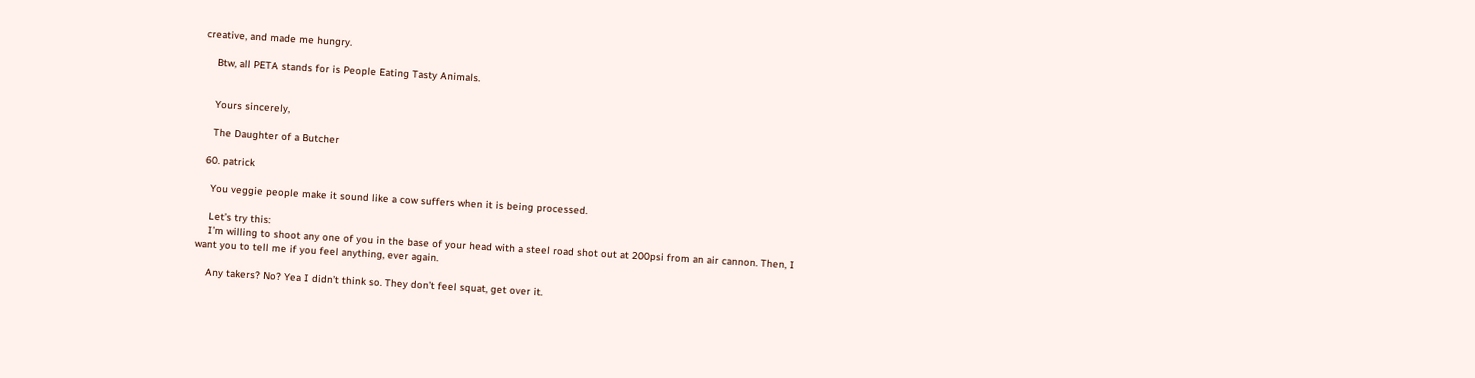creative, and made me hungry.

    Btw, all PETA stands for is People Eating Tasty Animals.


    Yours sincerely,

    The Daughter of a Butcher

  60. patrick

    You veggie people make it sound like a cow suffers when it is being processed.

    Let’s try this:
    I’m willing to shoot any one of you in the base of your head with a steel road shot out at 200psi from an air cannon. Then, I want you to tell me if you feel anything, ever again.

    Any takers? No? Yea I didn’t think so. They don’t feel squat, get over it.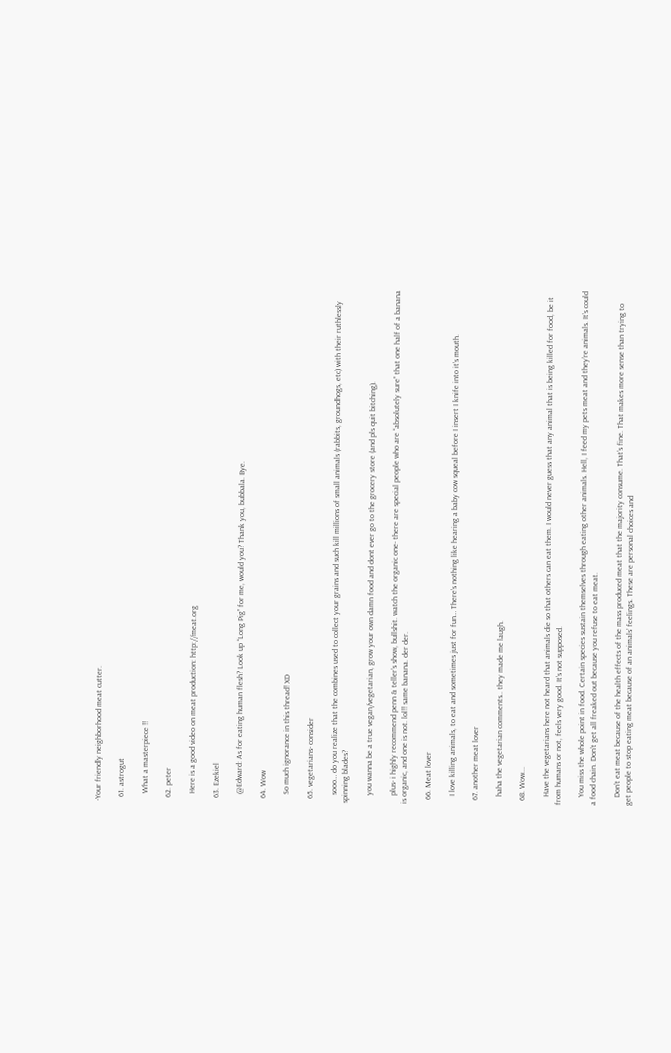-Your friendly neighborhood meat cutter.

  61. astrogut

    What a masterpiece !!

  62. peter

    Here is a good video on meat production: http://meat.org

  63. Ezekiel

    @Edward: As for eating human flesh? Look up “Long Pig” for me, would you? Thank you, bubbala. Bye.

  64. Wow

    So much ignorance in this thread! XD

  65. vegetarians- consider

    sooo… do you realize that the combines used to collect your grains and such kill millions of small animals (rabbits, groundhogs, etc) with their ruthlessly spinning blades?

    you wanna be a true vegan/vegetarian, grow your own damn food and dont ever go to the grocery store (and pls quit bitching).

    plus- i highly recommend penn & teller’s show, bullshit. watch the organic one- there are special people who are “absolutely sure” that one half of a banana is organic, and one is not. lol!! same banana. der der.

  66. Meat lover

    I love killing animals, to eat and sometimes just for fun… There’s nothing like hearing a baby cow squeal before I insert I knife into it’s mouth.

  67. another meat lover

    haha the vegetarian comments.. they made me laugh.

  68. Wow...

    Have the vegetarians here not heard that animals die so that others can eat them. I would never guess that any animal that is being killed for food, be it from humans or not, feels very good. It’s not supposed.

    You miss the whole point in food. Certain species sustain themselves through eating other animals. Hell, I feed my pets meat and they’re animals. It’s could a food chain. Don’t get all freaked out because you refuse to eat meat.

    Don’t eat meat because of the health effects of the mass produced meat that the majority consume. That’s fine. That makes more sense than trying to get people to stop eating meat because of an animals’ feelings. These are personal choices and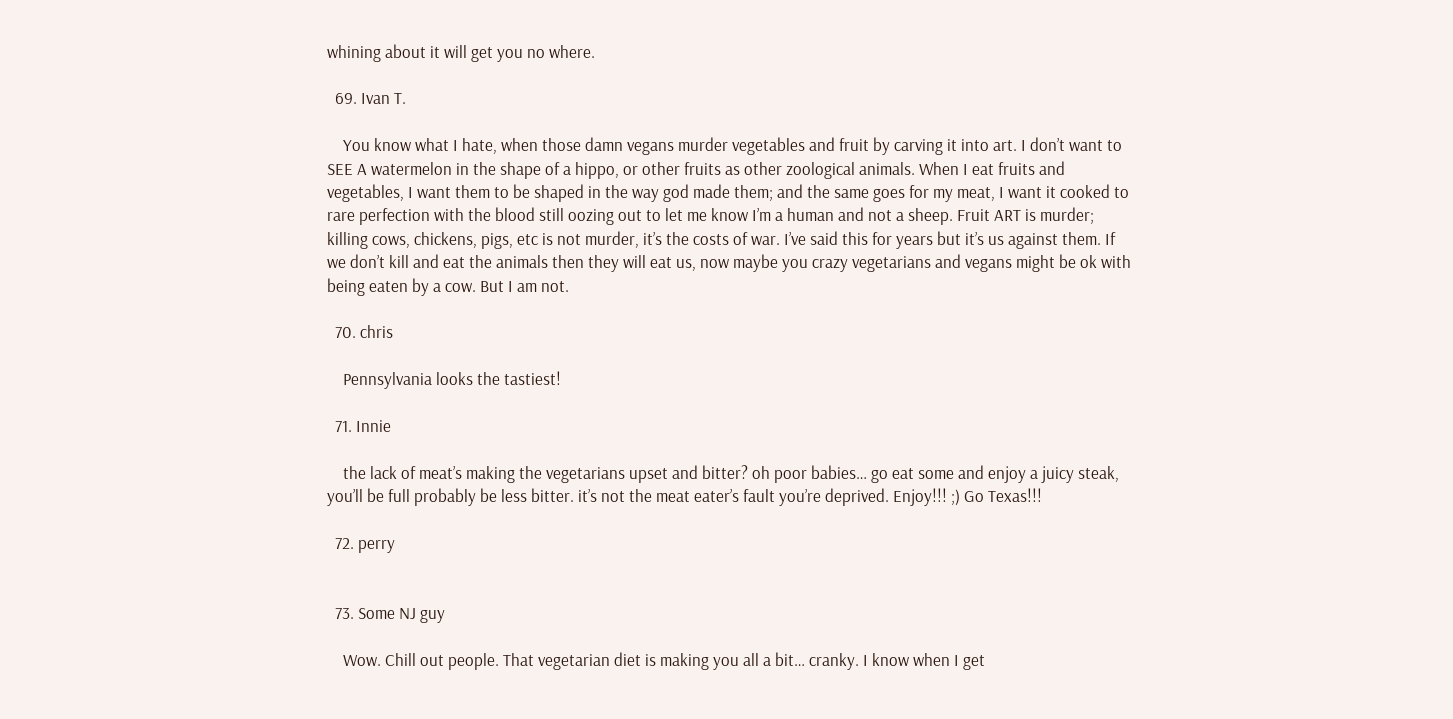whining about it will get you no where.

  69. Ivan T.

    You know what I hate, when those damn vegans murder vegetables and fruit by carving it into art. I don’t want to SEE A watermelon in the shape of a hippo, or other fruits as other zoological animals. When I eat fruits and vegetables, I want them to be shaped in the way god made them; and the same goes for my meat, I want it cooked to rare perfection with the blood still oozing out to let me know I’m a human and not a sheep. Fruit ART is murder; killing cows, chickens, pigs, etc is not murder, it’s the costs of war. I’ve said this for years but it’s us against them. If we don’t kill and eat the animals then they will eat us, now maybe you crazy vegetarians and vegans might be ok with being eaten by a cow. But I am not.

  70. chris

    Pennsylvania looks the tastiest!

  71. Innie

    the lack of meat’s making the vegetarians upset and bitter? oh poor babies… go eat some and enjoy a juicy steak, you’ll be full probably be less bitter. it’s not the meat eater’s fault you’re deprived. Enjoy!!! ;) Go Texas!!!

  72. perry


  73. Some NJ guy

    Wow. Chill out people. That vegetarian diet is making you all a bit… cranky. I know when I get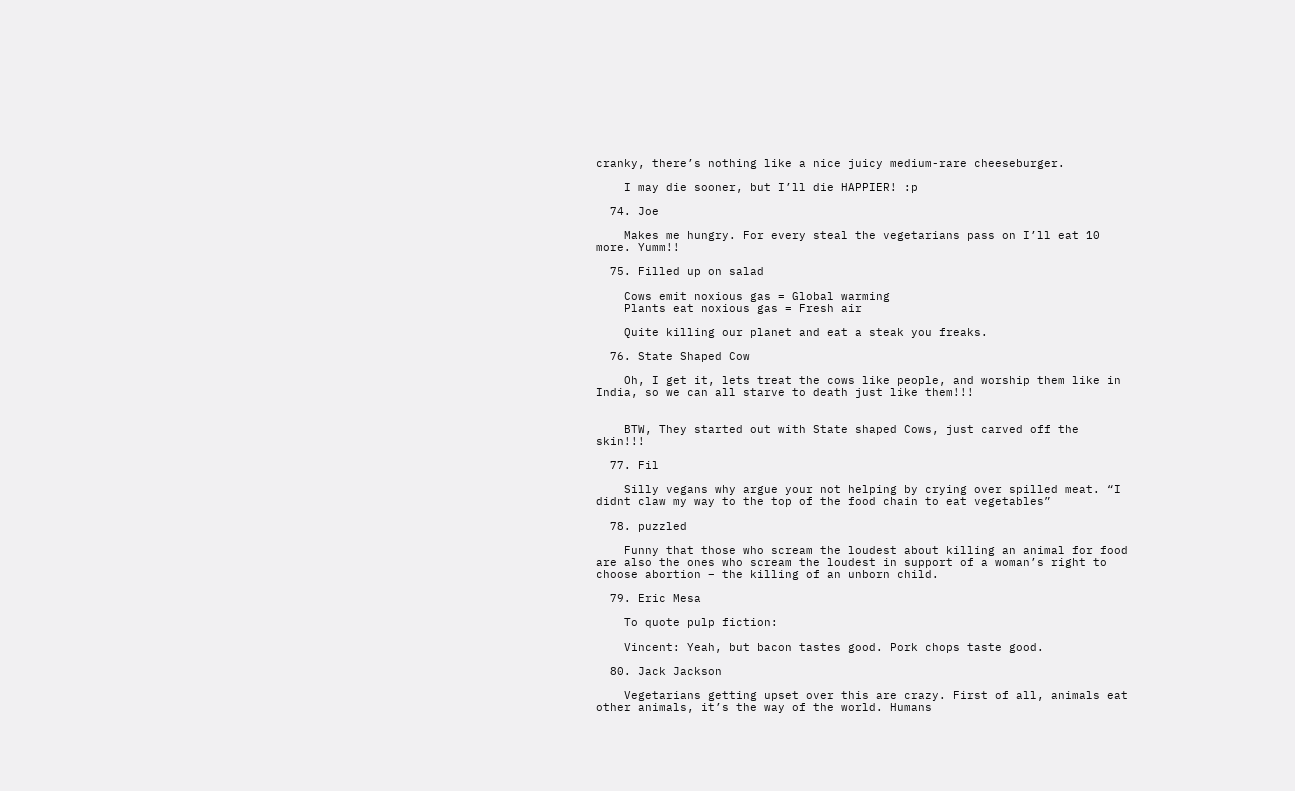cranky, there’s nothing like a nice juicy medium-rare cheeseburger.

    I may die sooner, but I’ll die HAPPIER! :p

  74. Joe

    Makes me hungry. For every steal the vegetarians pass on I’ll eat 10 more. Yumm!!

  75. Filled up on salad

    Cows emit noxious gas = Global warming
    Plants eat noxious gas = Fresh air

    Quite killing our planet and eat a steak you freaks.

  76. State Shaped Cow

    Oh, I get it, lets treat the cows like people, and worship them like in India, so we can all starve to death just like them!!!


    BTW, They started out with State shaped Cows, just carved off the skin!!!

  77. Fil

    Silly vegans why argue your not helping by crying over spilled meat. “I didnt claw my way to the top of the food chain to eat vegetables”

  78. puzzled

    Funny that those who scream the loudest about killing an animal for food are also the ones who scream the loudest in support of a woman’s right to choose abortion – the killing of an unborn child.

  79. Eric Mesa

    To quote pulp fiction:

    Vincent: Yeah, but bacon tastes good. Pork chops taste good.

  80. Jack Jackson

    Vegetarians getting upset over this are crazy. First of all, animals eat other animals, it’s the way of the world. Humans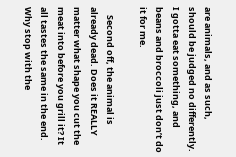are animals, and as such, should be judged no differently. I gotta eat something, and beans and broccoli just don’t do it for me.

    Second off, the animal is already dead. Does it REALLY matter what shape you cut the meat into before you grill it? It all tastes the same in the end. Why stop with the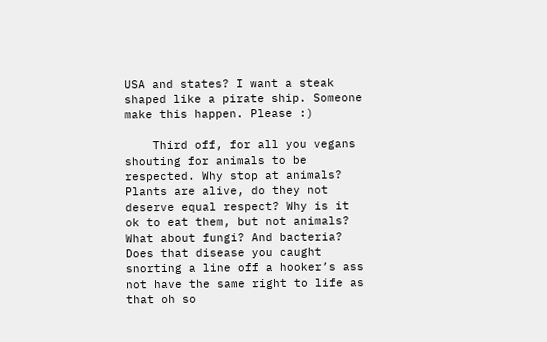USA and states? I want a steak shaped like a pirate ship. Someone make this happen. Please :)

    Third off, for all you vegans shouting for animals to be respected. Why stop at animals? Plants are alive, do they not deserve equal respect? Why is it ok to eat them, but not animals? What about fungi? And bacteria? Does that disease you caught snorting a line off a hooker’s ass not have the same right to life as that oh so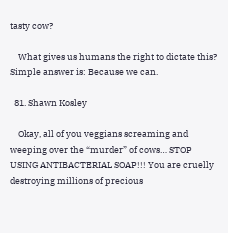tasty cow?

    What gives us humans the right to dictate this? Simple answer is: Because we can.

  81. Shawn Kosley

    Okay, all of you veggians screaming and weeping over the “murder” of cows… STOP USING ANTIBACTERIAL SOAP!!! You are cruelly destroying millions of precious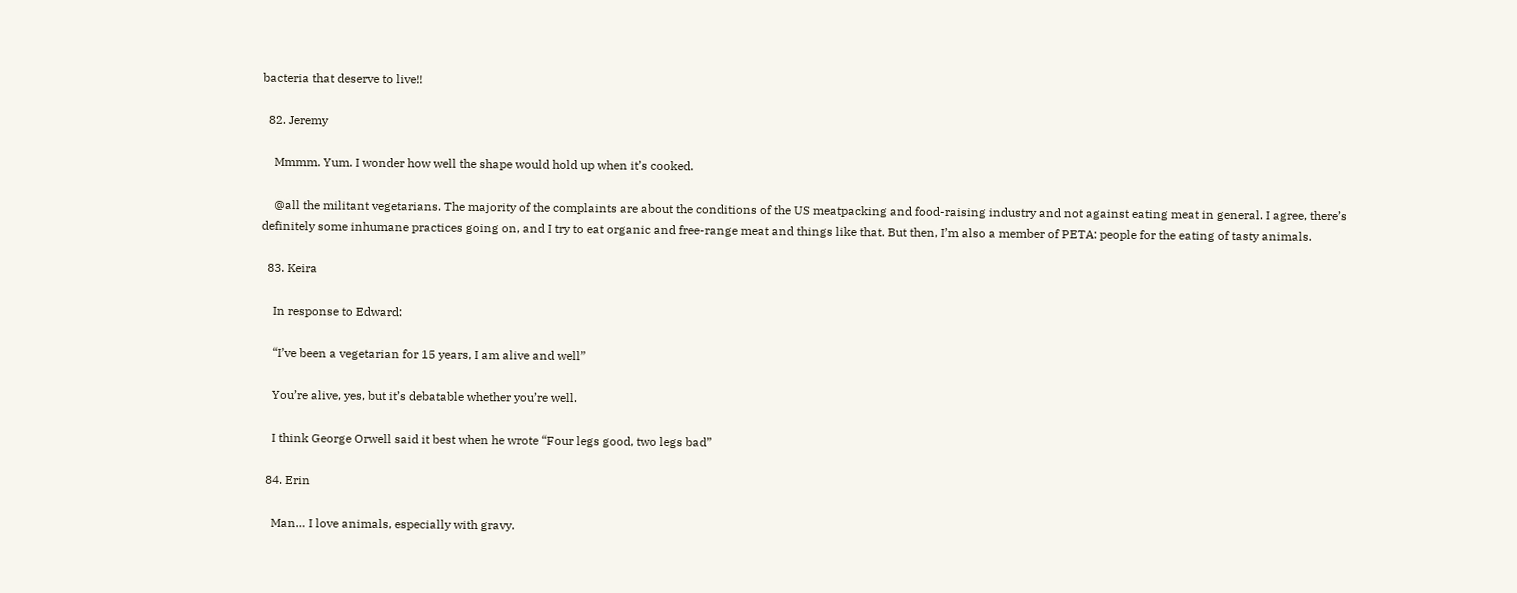bacteria that deserve to live!!

  82. Jeremy

    Mmmm. Yum. I wonder how well the shape would hold up when it’s cooked.

    @all the militant vegetarians. The majority of the complaints are about the conditions of the US meatpacking and food-raising industry and not against eating meat in general. I agree, there’s definitely some inhumane practices going on, and I try to eat organic and free-range meat and things like that. But then, I’m also a member of PETA: people for the eating of tasty animals.

  83. Keira

    In response to Edward:

    “I’ve been a vegetarian for 15 years, I am alive and well”

    You’re alive, yes, but it’s debatable whether you’re well.

    I think George Orwell said it best when he wrote “Four legs good, two legs bad”

  84. Erin

    Man… I love animals, especially with gravy.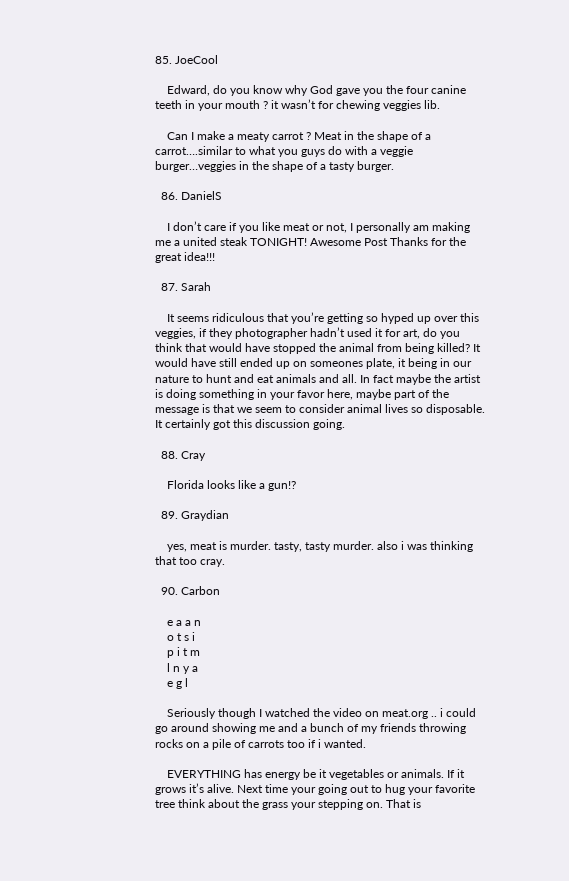85. JoeCool

    Edward, do you know why God gave you the four canine teeth in your mouth ? it wasn’t for chewing veggies lib.

    Can I make a meaty carrot ? Meat in the shape of a carrot….similar to what you guys do with a veggie burger…veggies in the shape of a tasty burger.

  86. DanielS

    I don’t care if you like meat or not, I personally am making me a united steak TONIGHT! Awesome Post Thanks for the great idea!!!

  87. Sarah

    It seems ridiculous that you’re getting so hyped up over this veggies, if they photographer hadn’t used it for art, do you think that would have stopped the animal from being killed? It would have still ended up on someones plate, it being in our nature to hunt and eat animals and all. In fact maybe the artist is doing something in your favor here, maybe part of the message is that we seem to consider animal lives so disposable. It certainly got this discussion going.

  88. Cray

    Florida looks like a gun!?

  89. Graydian

    yes, meat is murder. tasty, tasty murder. also i was thinking that too cray.

  90. Carbon

    e a a n
    o t s i
    p i t m
    l n y a
    e g l

    Seriously though I watched the video on meat.org .. i could go around showing me and a bunch of my friends throwing rocks on a pile of carrots too if i wanted.

    EVERYTHING has energy be it vegetables or animals. If it grows it’s alive. Next time your going out to hug your favorite tree think about the grass your stepping on. That is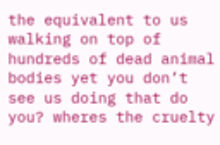the equivalent to us walking on top of hundreds of dead animal bodies yet you don’t see us doing that do you? wheres the cruelty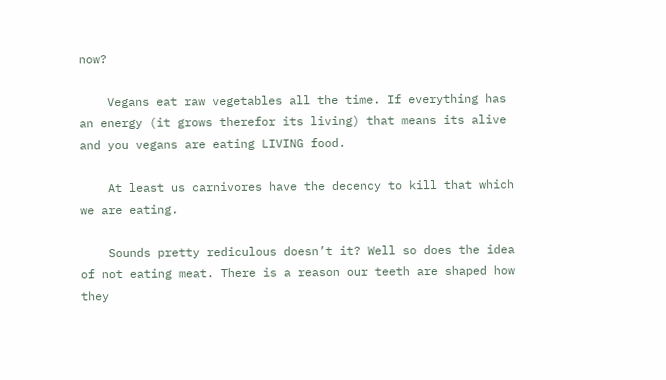now?

    Vegans eat raw vegetables all the time. If everything has an energy (it grows therefor its living) that means its alive and you vegans are eating LIVING food.

    At least us carnivores have the decency to kill that which we are eating.

    Sounds pretty rediculous doesn’t it? Well so does the idea of not eating meat. There is a reason our teeth are shaped how they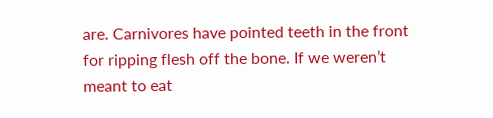are. Carnivores have pointed teeth in the front for ripping flesh off the bone. If we weren’t meant to eat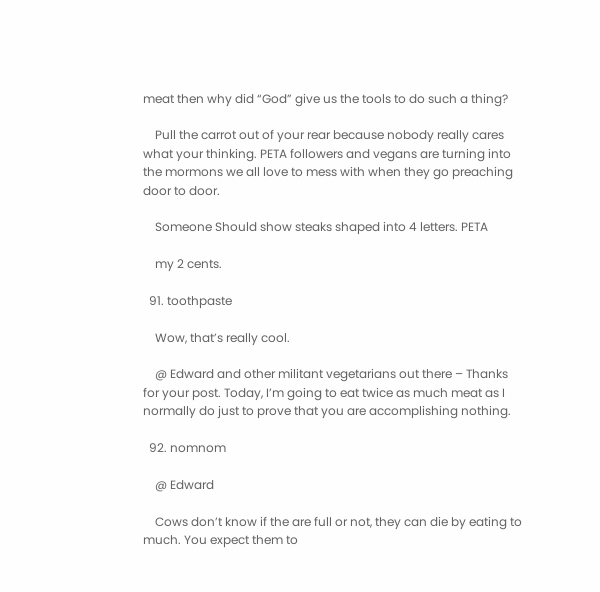meat then why did “God” give us the tools to do such a thing?

    Pull the carrot out of your rear because nobody really cares what your thinking. PETA followers and vegans are turning into the mormons we all love to mess with when they go preaching door to door.

    Someone Should show steaks shaped into 4 letters. PETA

    my 2 cents.

  91. toothpaste

    Wow, that’s really cool.

    @ Edward and other militant vegetarians out there – Thanks for your post. Today, I’m going to eat twice as much meat as I normally do just to prove that you are accomplishing nothing.

  92. nomnom

    @ Edward

    Cows don’t know if the are full or not, they can die by eating to much. You expect them to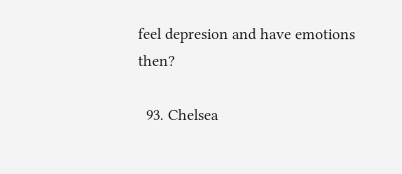feel depresion and have emotions then?

  93. Chelsea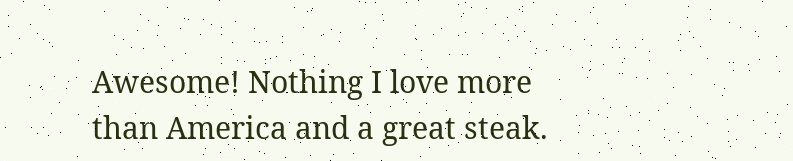Awesome! Nothing I love more than America and a great steak.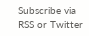Subscribe via RSS or Twitter